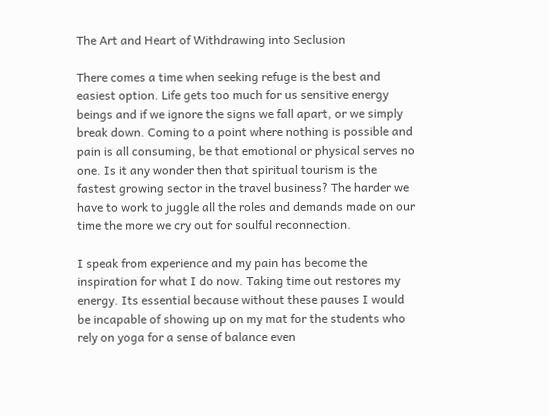The Art and Heart of Withdrawing into Seclusion

There comes a time when seeking refuge is the best and easiest option. Life gets too much for us sensitive energy beings and if we ignore the signs we fall apart, or we simply break down. Coming to a point where nothing is possible and pain is all consuming, be that emotional or physical serves no one. Is it any wonder then that spiritual tourism is the fastest growing sector in the travel business? The harder we have to work to juggle all the roles and demands made on our time the more we cry out for soulful reconnection.

I speak from experience and my pain has become the inspiration for what I do now. Taking time out restores my energy. Its essential because without these pauses I would be incapable of showing up on my mat for the students who rely on yoga for a sense of balance even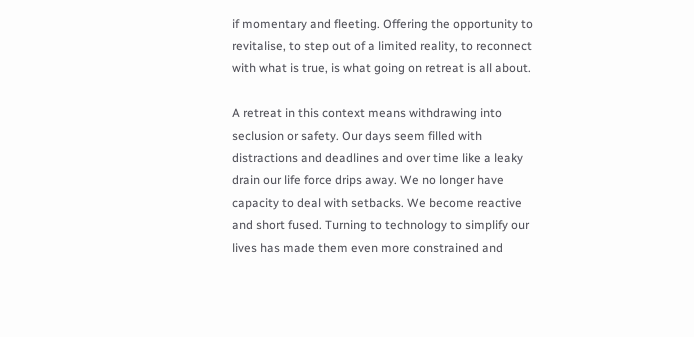if momentary and fleeting. Offering the opportunity to revitalise, to step out of a limited reality, to reconnect with what is true, is what going on retreat is all about.

A retreat in this context means withdrawing into seclusion or safety. Our days seem filled with distractions and deadlines and over time like a leaky drain our life force drips away. We no longer have capacity to deal with setbacks. We become reactive and short fused. Turning to technology to simplify our lives has made them even more constrained and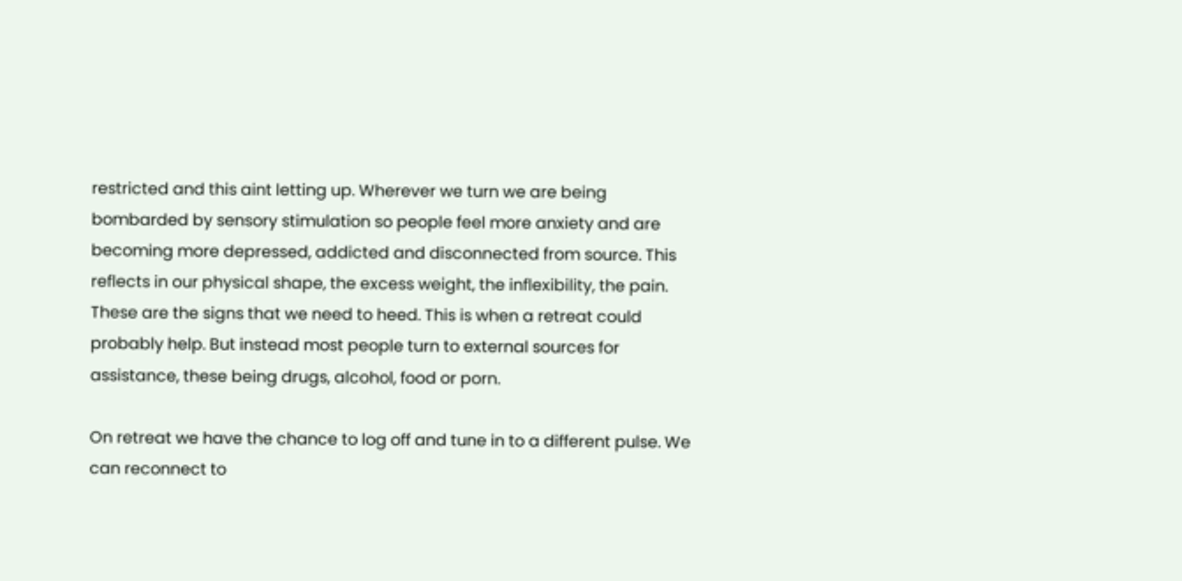restricted and this aint letting up. Wherever we turn we are being bombarded by sensory stimulation so people feel more anxiety and are becoming more depressed, addicted and disconnected from source. This reflects in our physical shape, the excess weight, the inflexibility, the pain. These are the signs that we need to heed. This is when a retreat could probably help. But instead most people turn to external sources for assistance, these being drugs, alcohol, food or porn.

On retreat we have the chance to log off and tune in to a different pulse. We can reconnect to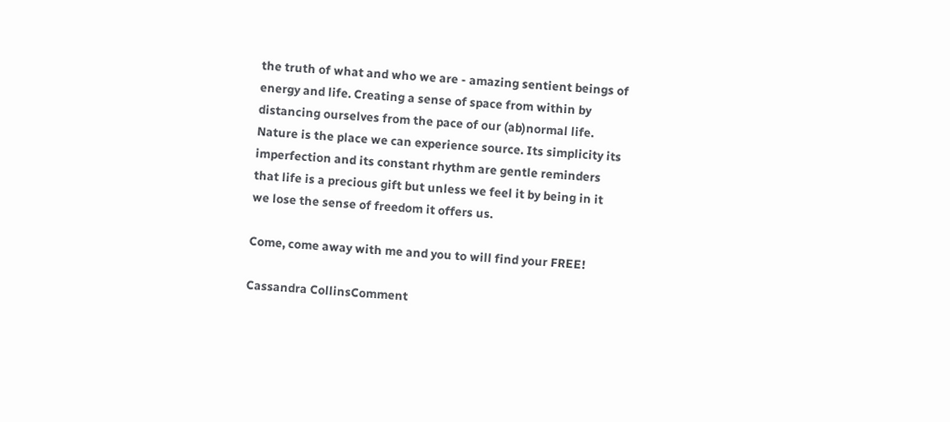the truth of what and who we are - amazing sentient beings of energy and life. Creating a sense of space from within by distancing ourselves from the pace of our (ab)normal life. Nature is the place we can experience source. Its simplicity its imperfection and its constant rhythm are gentle reminders that life is a precious gift but unless we feel it by being in it we lose the sense of freedom it offers us.

Come, come away with me and you to will find your FREE!

Cassandra CollinsComment